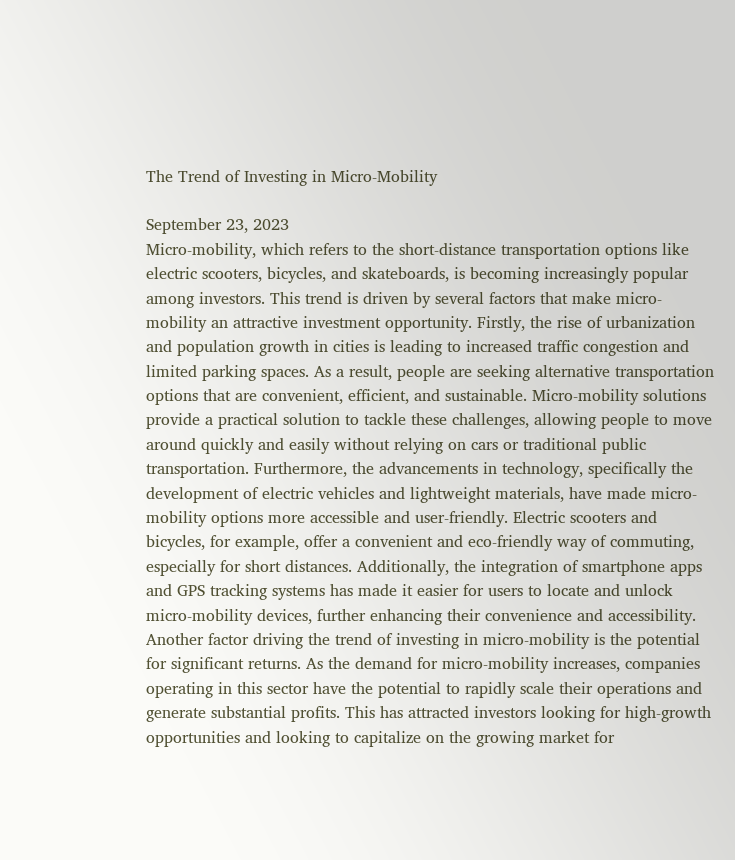The Trend of Investing in Micro-Mobility

September 23, 2023
Micro-mobility, which refers to the short-distance transportation options like electric scooters, bicycles, and skateboards, is becoming increasingly popular among investors. This trend is driven by several factors that make micro-mobility an attractive investment opportunity. Firstly, the rise of urbanization and population growth in cities is leading to increased traffic congestion and limited parking spaces. As a result, people are seeking alternative transportation options that are convenient, efficient, and sustainable. Micro-mobility solutions provide a practical solution to tackle these challenges, allowing people to move around quickly and easily without relying on cars or traditional public transportation. Furthermore, the advancements in technology, specifically the development of electric vehicles and lightweight materials, have made micro-mobility options more accessible and user-friendly. Electric scooters and bicycles, for example, offer a convenient and eco-friendly way of commuting, especially for short distances. Additionally, the integration of smartphone apps and GPS tracking systems has made it easier for users to locate and unlock micro-mobility devices, further enhancing their convenience and accessibility. Another factor driving the trend of investing in micro-mobility is the potential for significant returns. As the demand for micro-mobility increases, companies operating in this sector have the potential to rapidly scale their operations and generate substantial profits. This has attracted investors looking for high-growth opportunities and looking to capitalize on the growing market for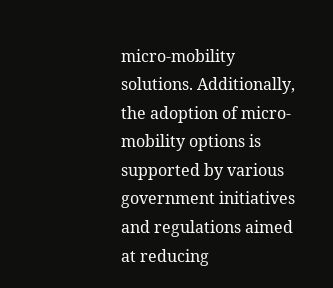micro-mobility solutions. Additionally, the adoption of micro-mobility options is supported by various government initiatives and regulations aimed at reducing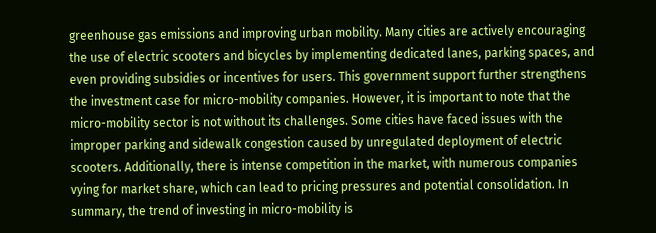greenhouse gas emissions and improving urban mobility. Many cities are actively encouraging the use of electric scooters and bicycles by implementing dedicated lanes, parking spaces, and even providing subsidies or incentives for users. This government support further strengthens the investment case for micro-mobility companies. However, it is important to note that the micro-mobility sector is not without its challenges. Some cities have faced issues with the improper parking and sidewalk congestion caused by unregulated deployment of electric scooters. Additionally, there is intense competition in the market, with numerous companies vying for market share, which can lead to pricing pressures and potential consolidation. In summary, the trend of investing in micro-mobility is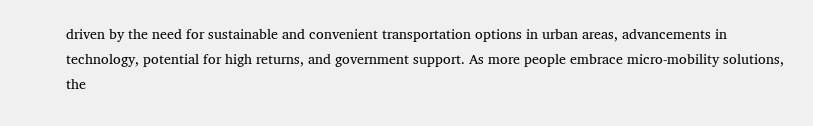driven by the need for sustainable and convenient transportation options in urban areas, advancements in technology, potential for high returns, and government support. As more people embrace micro-mobility solutions, the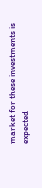market for these investments is expected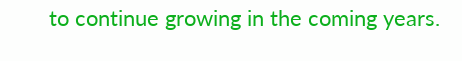to continue growing in the coming years.